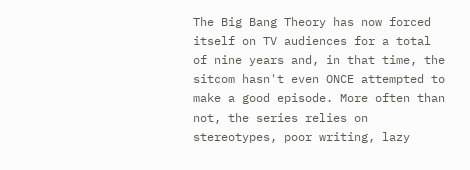The Big Bang Theory has now forced itself on TV audiences for a total of nine years and, in that time, the sitcom hasn't even ONCE attempted to make a good episode. More often than not, the series relies on stereotypes, poor writing, lazy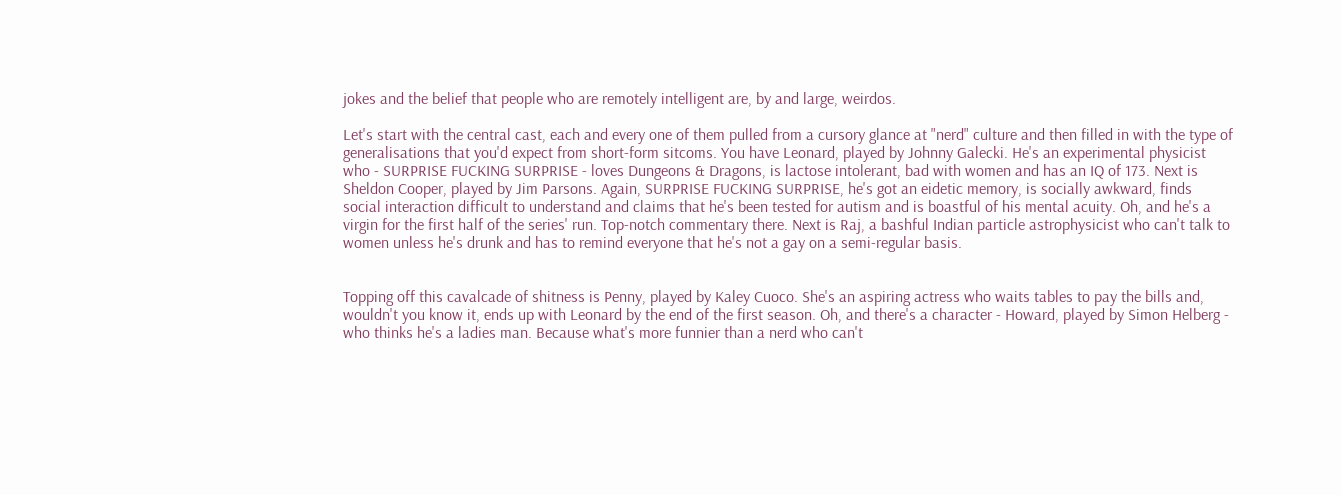jokes and the belief that people who are remotely intelligent are, by and large, weirdos.

Let's start with the central cast, each and every one of them pulled from a cursory glance at "nerd" culture and then filled in with the type of generalisations that you'd expect from short-form sitcoms. You have Leonard, played by Johnny Galecki. He's an experimental physicist who - SURPRISE FUCKING SURPRISE - loves Dungeons & Dragons, is lactose intolerant, bad with women and has an IQ of 173. Next is Sheldon Cooper, played by Jim Parsons. Again, SURPRISE FUCKING SURPRISE, he's got an eidetic memory, is socially awkward, finds social interaction difficult to understand and claims that he's been tested for autism and is boastful of his mental acuity. Oh, and he's a virgin for the first half of the series' run. Top-notch commentary there. Next is Raj, a bashful Indian particle astrophysicist who can't talk to women unless he's drunk and has to remind everyone that he's not a gay on a semi-regular basis.


Topping off this cavalcade of shitness is Penny, played by Kaley Cuoco. She's an aspiring actress who waits tables to pay the bills and, wouldn't you know it, ends up with Leonard by the end of the first season. Oh, and there's a character - Howard, played by Simon Helberg - who thinks he's a ladies man. Because what's more funnier than a nerd who can't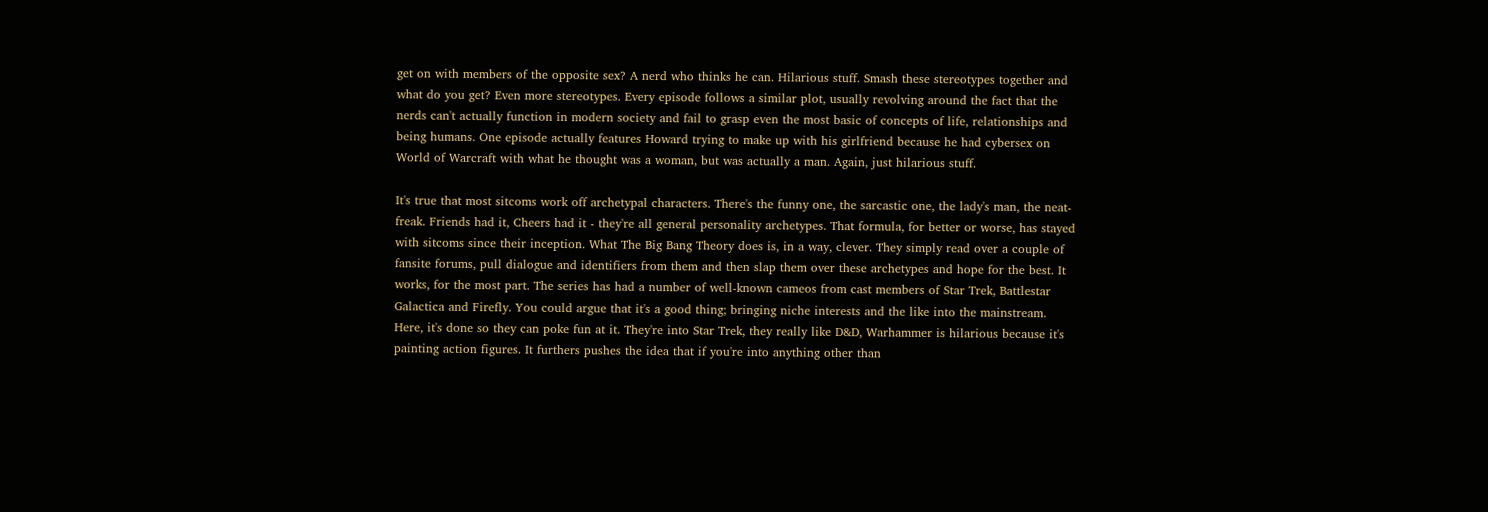get on with members of the opposite sex? A nerd who thinks he can. Hilarious stuff. Smash these stereotypes together and what do you get? Even more stereotypes. Every episode follows a similar plot, usually revolving around the fact that the nerds can't actually function in modern society and fail to grasp even the most basic of concepts of life, relationships and being humans. One episode actually features Howard trying to make up with his girlfriend because he had cybersex on World of Warcraft with what he thought was a woman, but was actually a man. Again, just hilarious stuff.

It's true that most sitcoms work off archetypal characters. There's the funny one, the sarcastic one, the lady's man, the neat-freak. Friends had it, Cheers had it - they're all general personality archetypes. That formula, for better or worse, has stayed with sitcoms since their inception. What The Big Bang Theory does is, in a way, clever. They simply read over a couple of fansite forums, pull dialogue and identifiers from them and then slap them over these archetypes and hope for the best. It works, for the most part. The series has had a number of well-known cameos from cast members of Star Trek, Battlestar Galactica and Firefly. You could argue that it's a good thing; bringing niche interests and the like into the mainstream. Here, it's done so they can poke fun at it. They're into Star Trek, they really like D&D, Warhammer is hilarious because it's painting action figures. It furthers pushes the idea that if you're into anything other than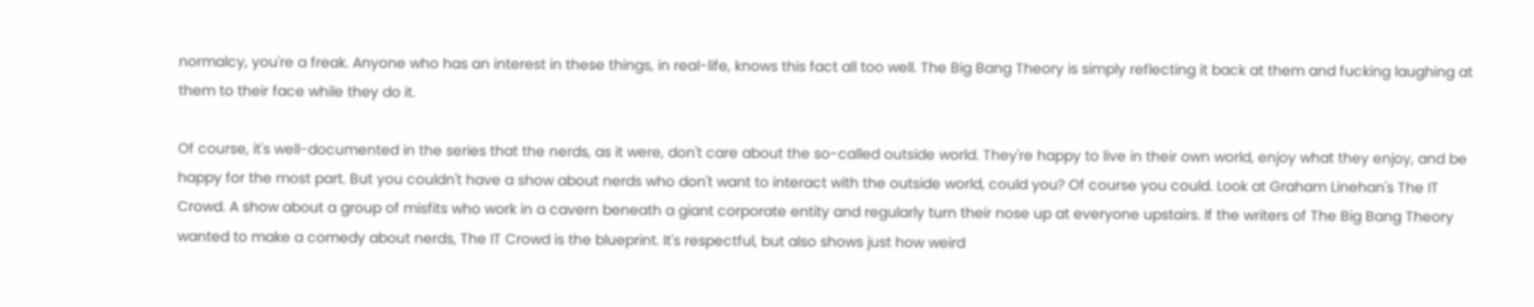normalcy, you're a freak. Anyone who has an interest in these things, in real-life, knows this fact all too well. The Big Bang Theory is simply reflecting it back at them and fucking laughing at them to their face while they do it.

Of course, it's well-documented in the series that the nerds, as it were, don't care about the so-called outside world. They're happy to live in their own world, enjoy what they enjoy, and be happy for the most part. But you couldn't have a show about nerds who don't want to interact with the outside world, could you? Of course you could. Look at Graham Linehan's The IT Crowd. A show about a group of misfits who work in a cavern beneath a giant corporate entity and regularly turn their nose up at everyone upstairs. If the writers of The Big Bang Theory wanted to make a comedy about nerds, The IT Crowd is the blueprint. It's respectful, but also shows just how weird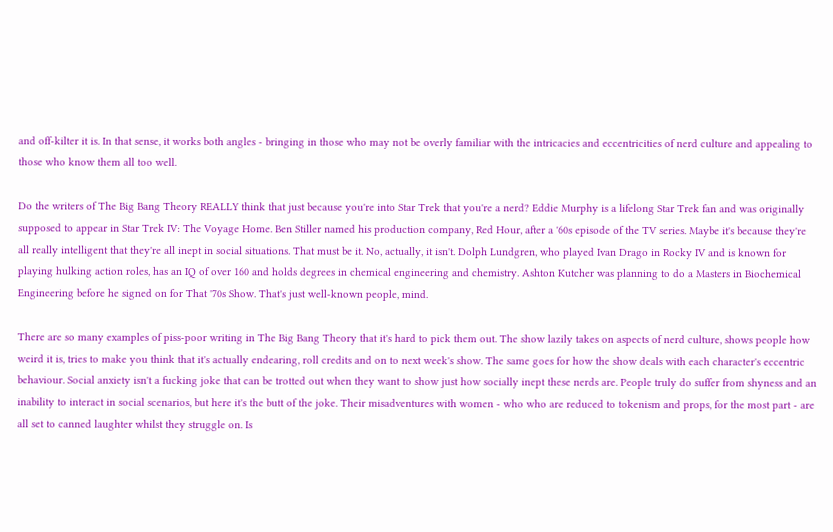and off-kilter it is. In that sense, it works both angles - bringing in those who may not be overly familiar with the intricacies and eccentricities of nerd culture and appealing to those who know them all too well.

Do the writers of The Big Bang Theory REALLY think that just because you're into Star Trek that you're a nerd? Eddie Murphy is a lifelong Star Trek fan and was originally supposed to appear in Star Trek IV: The Voyage Home. Ben Stiller named his production company, Red Hour, after a '60s episode of the TV series. Maybe it's because they're all really intelligent that they're all inept in social situations. That must be it. No, actually, it isn't. Dolph Lundgren, who played Ivan Drago in Rocky IV and is known for playing hulking action roles, has an IQ of over 160 and holds degrees in chemical engineering and chemistry. Ashton Kutcher was planning to do a Masters in Biochemical Engineering before he signed on for That '70s Show. That's just well-known people, mind.

There are so many examples of piss-poor writing in The Big Bang Theory that it's hard to pick them out. The show lazily takes on aspects of nerd culture, shows people how weird it is, tries to make you think that it's actually endearing, roll credits and on to next week's show. The same goes for how the show deals with each character's eccentric behaviour. Social anxiety isn't a fucking joke that can be trotted out when they want to show just how socially inept these nerds are. People truly do suffer from shyness and an inability to interact in social scenarios, but here it's the butt of the joke. Their misadventures with women - who who are reduced to tokenism and props, for the most part - are all set to canned laughter whilst they struggle on. Is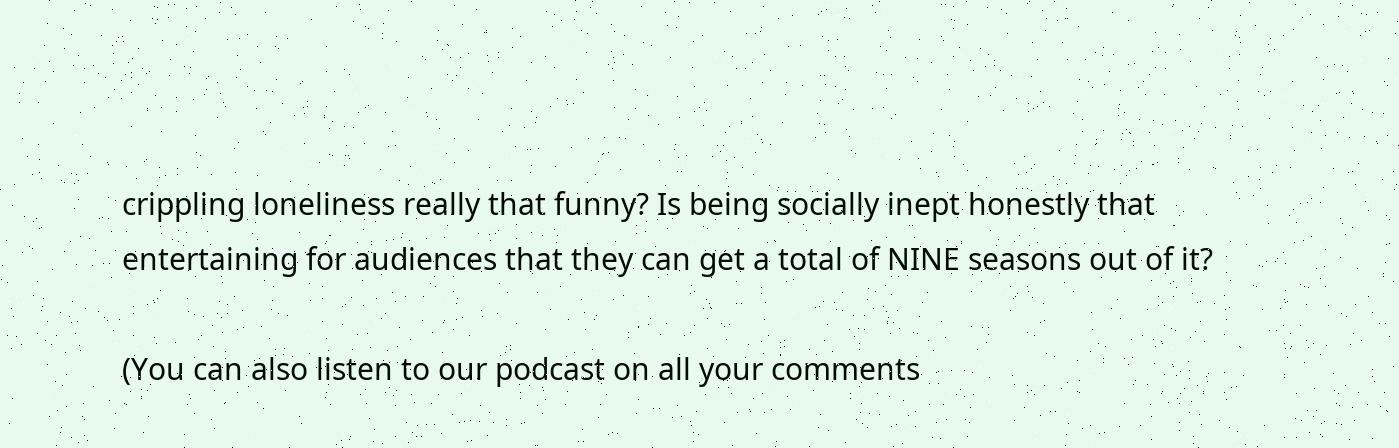crippling loneliness really that funny? Is being socially inept honestly that entertaining for audiences that they can get a total of NINE seasons out of it?

(You can also listen to our podcast on all your comments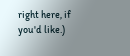right here, if you'd like.)